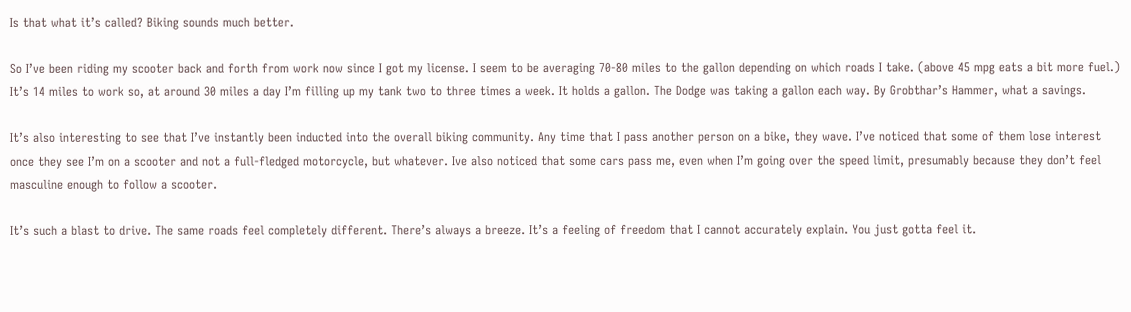Is that what it’s called? Biking sounds much better.

So I’ve been riding my scooter back and forth from work now since I got my license. I seem to be averaging 70-80 miles to the gallon depending on which roads I take. (above 45 mpg eats a bit more fuel.) It’s 14 miles to work so, at around 30 miles a day I’m filling up my tank two to three times a week. It holds a gallon. The Dodge was taking a gallon each way. By Grobthar’s Hammer, what a savings.

It’s also interesting to see that I’ve instantly been inducted into the overall biking community. Any time that I pass another person on a bike, they wave. I’ve noticed that some of them lose interest once they see I’m on a scooter and not a full-fledged motorcycle, but whatever. Ive also noticed that some cars pass me, even when I’m going over the speed limit, presumably because they don’t feel masculine enough to follow a scooter.

It’s such a blast to drive. The same roads feel completely different. There’s always a breeze. It’s a feeling of freedom that I cannot accurately explain. You just gotta feel it.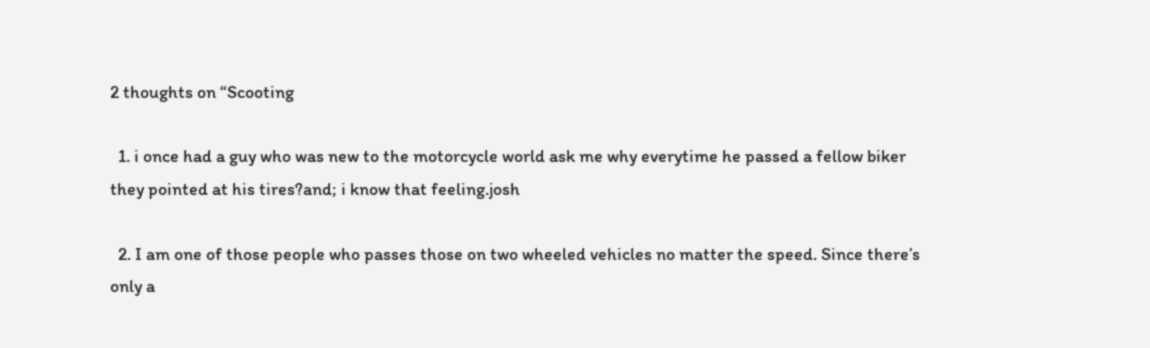2 thoughts on “Scooting

  1. i once had a guy who was new to the motorcycle world ask me why everytime he passed a fellow biker they pointed at his tires?and; i know that feeling.josh

  2. I am one of those people who passes those on two wheeled vehicles no matter the speed. Since there’s only a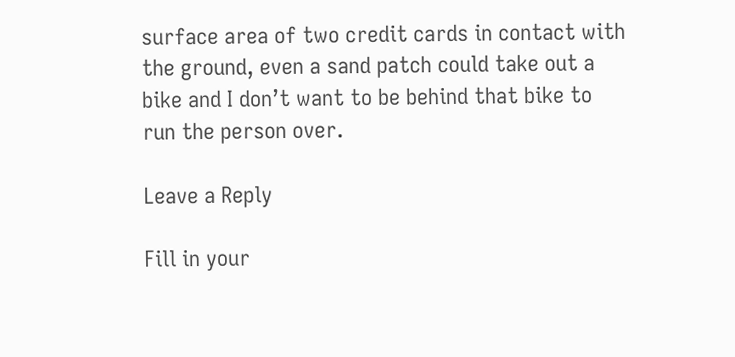surface area of two credit cards in contact with the ground, even a sand patch could take out a bike and I don’t want to be behind that bike to run the person over.

Leave a Reply

Fill in your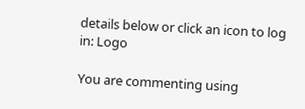details below or click an icon to log in: Logo

You are commenting using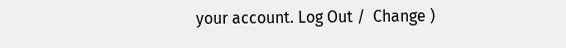your account. Log Out /  Change )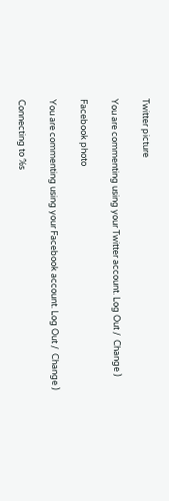Twitter picture

You are commenting using your Twitter account. Log Out /  Change )

Facebook photo

You are commenting using your Facebook account. Log Out /  Change )

Connecting to %s